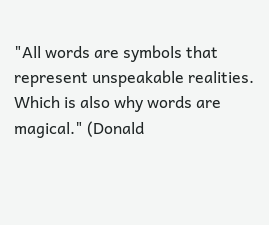"All words are symbols that represent unspeakable realities. Which is also why words are magical." (Donald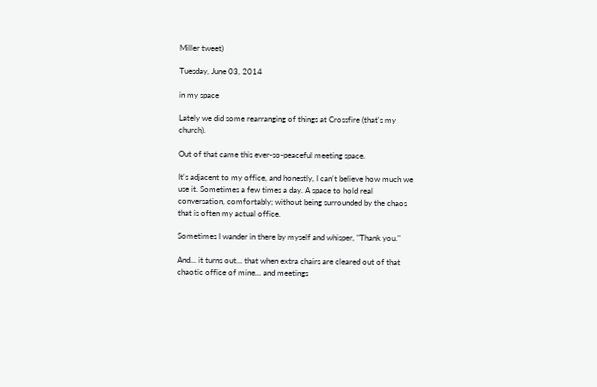Miller tweet)

Tuesday, June 03, 2014

in my space

Lately we did some rearranging of things at Crossfire (that's my church).

Out of that came this ever-so-peaceful meeting space.

It's adjacent to my office, and honestly, I can't believe how much we use it. Sometimes a few times a day. A space to hold real conversation, comfortably; without being surrounded by the chaos that is often my actual office.

Sometimes I wander in there by myself and whisper, "Thank you."

And... it turns out... that when extra chairs are cleared out of that chaotic office of mine... and meetings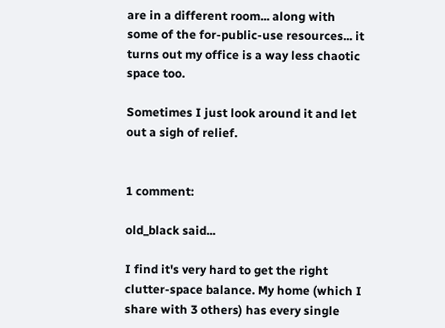are in a different room... along with some of the for-public-use resources... it turns out my office is a way less chaotic space too.

Sometimes I just look around it and let out a sigh of relief.


1 comment:

old_black said...

I find it's very hard to get the right clutter-space balance. My home (which I share with 3 others) has every single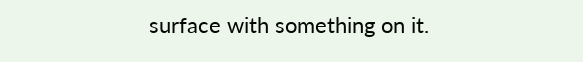surface with something on it.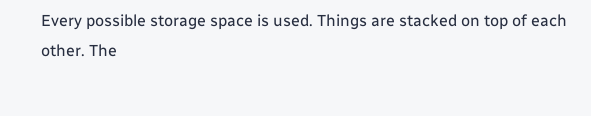Every possible storage space is used. Things are stacked on top of each other. The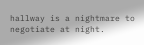hallway is a nightmare to negotiate at night.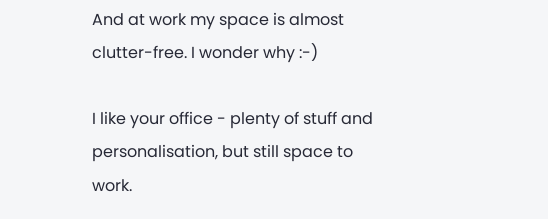And at work my space is almost clutter-free. I wonder why :-)

I like your office - plenty of stuff and personalisation, but still space to work.